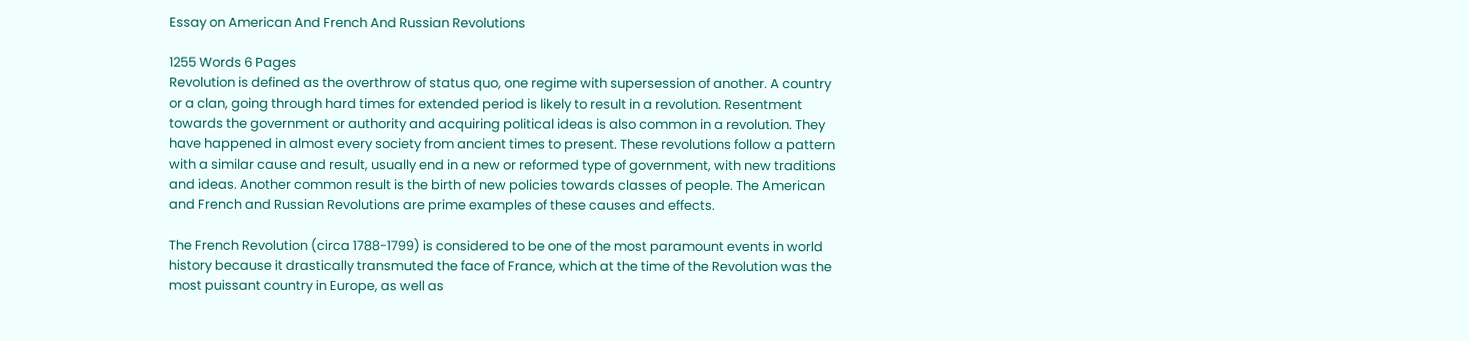Essay on American And French And Russian Revolutions

1255 Words 6 Pages
Revolution is defined as the overthrow of status quo, one regime with supersession of another. A country or a clan, going through hard times for extended period is likely to result in a revolution. Resentment towards the government or authority and acquiring political ideas is also common in a revolution. They have happened in almost every society from ancient times to present. These revolutions follow a pattern with a similar cause and result, usually end in a new or reformed type of government, with new traditions and ideas. Another common result is the birth of new policies towards classes of people. The American and French and Russian Revolutions are prime examples of these causes and effects.

The French Revolution (circa 1788-1799) is considered to be one of the most paramount events in world history because it drastically transmuted the face of France, which at the time of the Revolution was the most puissant country in Europe, as well as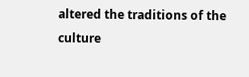altered the traditions of the culture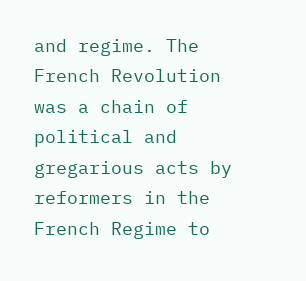and regime. The French Revolution was a chain of political and gregarious acts by reformers in the French Regime to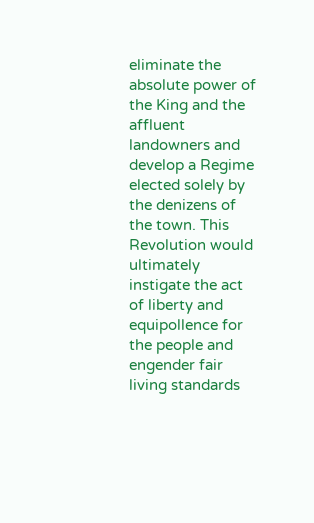eliminate the absolute power of the King and the affluent landowners and develop a Regime elected solely by the denizens of the town. This Revolution would ultimately instigate the act of liberty and equipollence for the people and engender fair living standards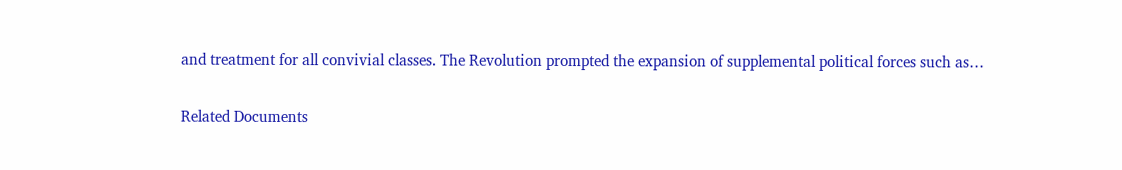and treatment for all convivial classes. The Revolution prompted the expansion of supplemental political forces such as…

Related Documents